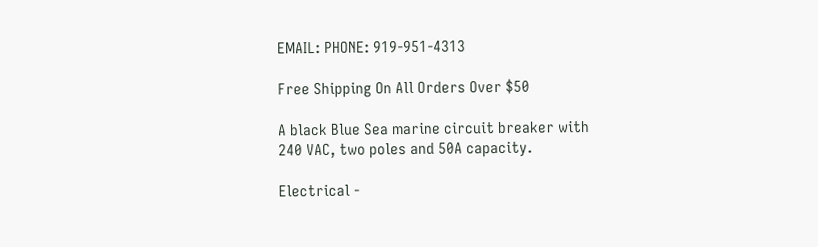EMAIL: PHONE: 919-951-4313

Free Shipping On All Orders Over $50

A black Blue Sea marine circuit breaker with 240 VAC, two poles and 50A capacity.

Electrical -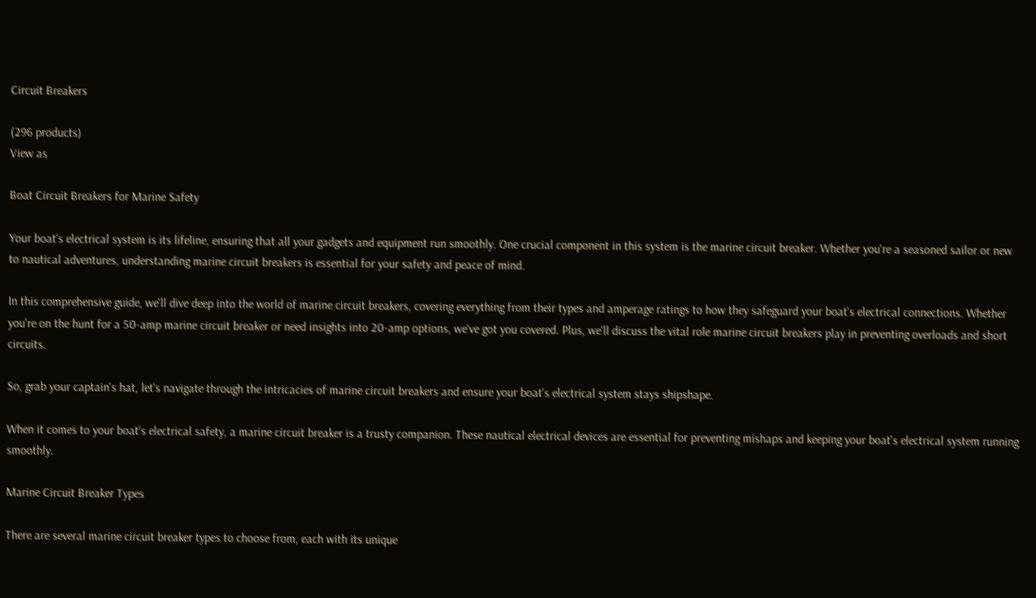Circuit Breakers

(296 products)
View as

Boat Circuit Breakers for Marine Safety

Your boat's electrical system is its lifeline, ensuring that all your gadgets and equipment run smoothly. One crucial component in this system is the marine circuit breaker. Whether you're a seasoned sailor or new to nautical adventures, understanding marine circuit breakers is essential for your safety and peace of mind.

In this comprehensive guide, we'll dive deep into the world of marine circuit breakers, covering everything from their types and amperage ratings to how they safeguard your boat's electrical connections. Whether you're on the hunt for a 50-amp marine circuit breaker or need insights into 20-amp options, we've got you covered. Plus, we'll discuss the vital role marine circuit breakers play in preventing overloads and short circuits.

So, grab your captain's hat, let's navigate through the intricacies of marine circuit breakers and ensure your boat's electrical system stays shipshape.

When it comes to your boat's electrical safety, a marine circuit breaker is a trusty companion. These nautical electrical devices are essential for preventing mishaps and keeping your boat's electrical system running smoothly.

Marine Circuit Breaker Types

There are several marine circuit breaker types to choose from, each with its unique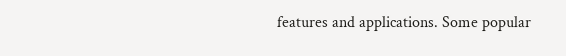features and applications. Some popular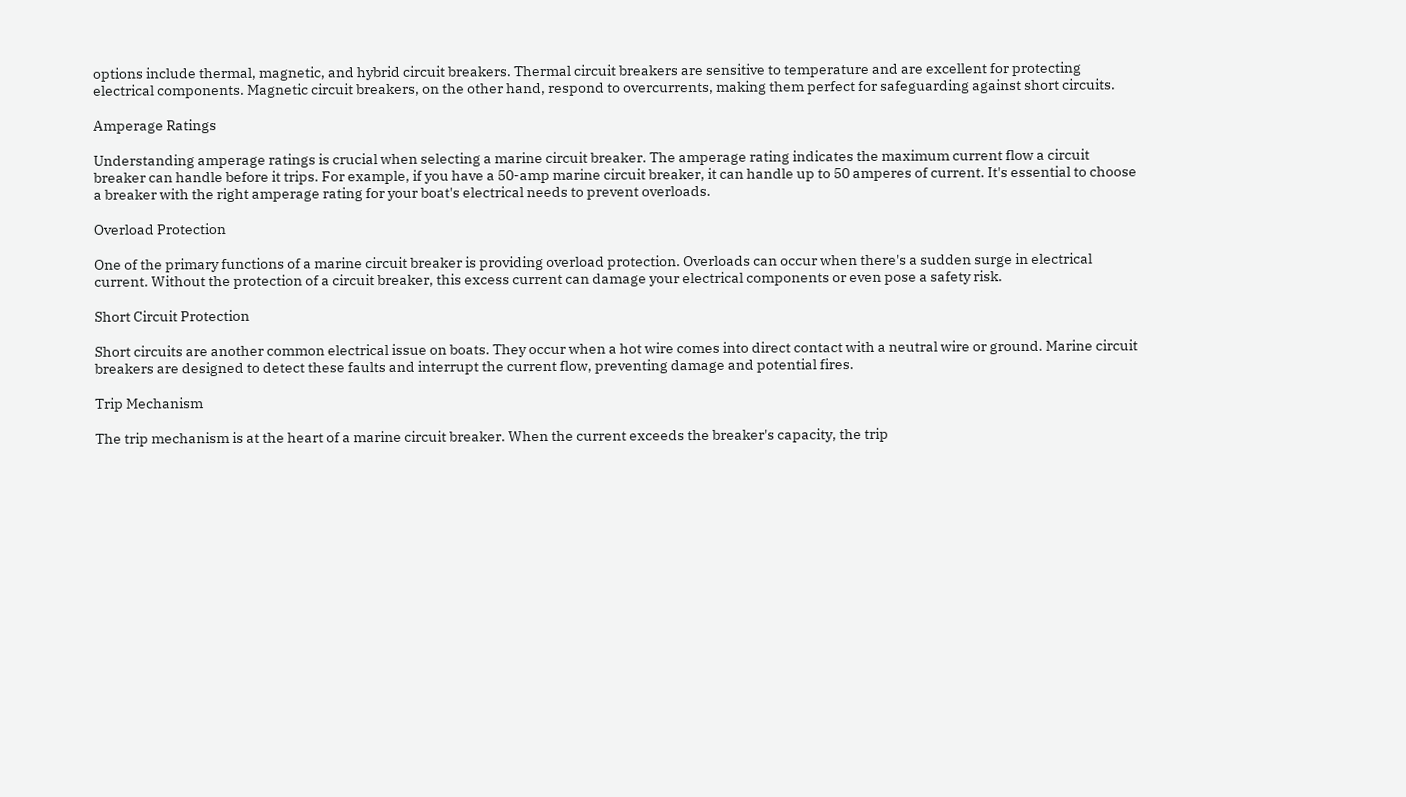options include thermal, magnetic, and hybrid circuit breakers. Thermal circuit breakers are sensitive to temperature and are excellent for protecting electrical components. Magnetic circuit breakers, on the other hand, respond to overcurrents, making them perfect for safeguarding against short circuits.

Amperage Ratings

Understanding amperage ratings is crucial when selecting a marine circuit breaker. The amperage rating indicates the maximum current flow a circuit breaker can handle before it trips. For example, if you have a 50-amp marine circuit breaker, it can handle up to 50 amperes of current. It's essential to choose a breaker with the right amperage rating for your boat's electrical needs to prevent overloads.

Overload Protection

One of the primary functions of a marine circuit breaker is providing overload protection. Overloads can occur when there's a sudden surge in electrical current. Without the protection of a circuit breaker, this excess current can damage your electrical components or even pose a safety risk.

Short Circuit Protection

Short circuits are another common electrical issue on boats. They occur when a hot wire comes into direct contact with a neutral wire or ground. Marine circuit breakers are designed to detect these faults and interrupt the current flow, preventing damage and potential fires.

Trip Mechanism

The trip mechanism is at the heart of a marine circuit breaker. When the current exceeds the breaker's capacity, the trip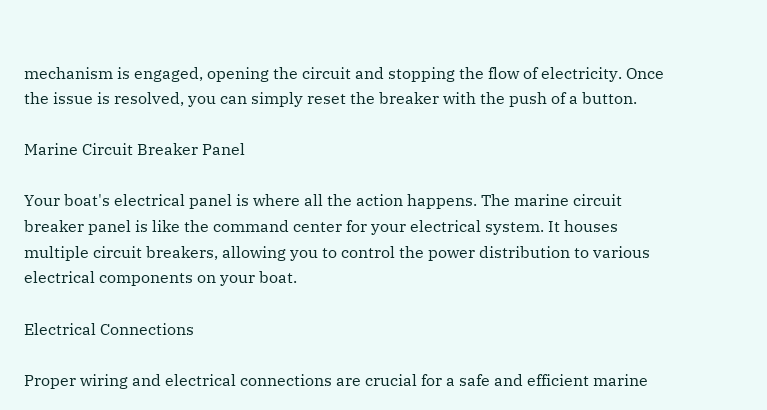mechanism is engaged, opening the circuit and stopping the flow of electricity. Once the issue is resolved, you can simply reset the breaker with the push of a button.

Marine Circuit Breaker Panel

Your boat's electrical panel is where all the action happens. The marine circuit breaker panel is like the command center for your electrical system. It houses multiple circuit breakers, allowing you to control the power distribution to various electrical components on your boat.

Electrical Connections

Proper wiring and electrical connections are crucial for a safe and efficient marine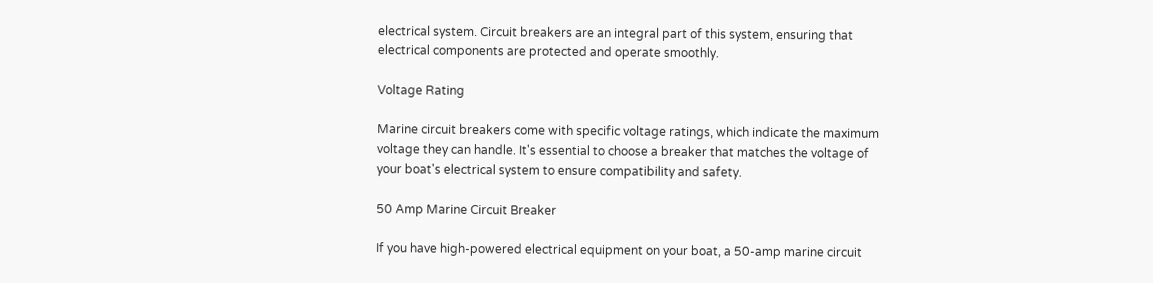electrical system. Circuit breakers are an integral part of this system, ensuring that electrical components are protected and operate smoothly.

Voltage Rating

Marine circuit breakers come with specific voltage ratings, which indicate the maximum voltage they can handle. It's essential to choose a breaker that matches the voltage of your boat's electrical system to ensure compatibility and safety.

50 Amp Marine Circuit Breaker

If you have high-powered electrical equipment on your boat, a 50-amp marine circuit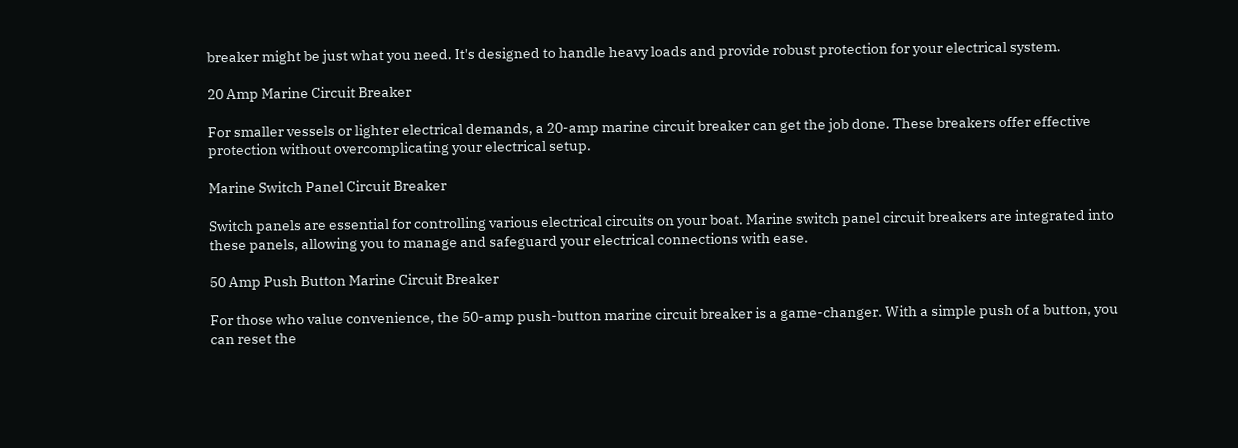breaker might be just what you need. It's designed to handle heavy loads and provide robust protection for your electrical system.

20 Amp Marine Circuit Breaker

For smaller vessels or lighter electrical demands, a 20-amp marine circuit breaker can get the job done. These breakers offer effective protection without overcomplicating your electrical setup.

Marine Switch Panel Circuit Breaker

Switch panels are essential for controlling various electrical circuits on your boat. Marine switch panel circuit breakers are integrated into these panels, allowing you to manage and safeguard your electrical connections with ease.

50 Amp Push Button Marine Circuit Breaker

For those who value convenience, the 50-amp push-button marine circuit breaker is a game-changer. With a simple push of a button, you can reset the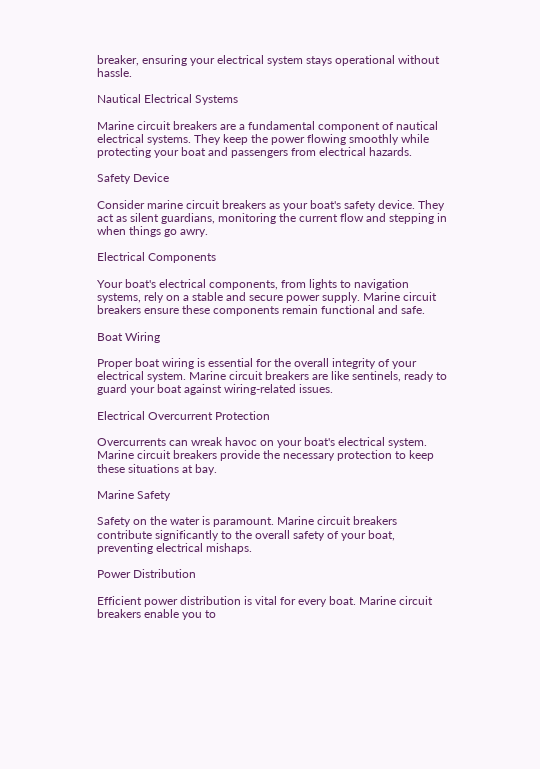breaker, ensuring your electrical system stays operational without hassle.

Nautical Electrical Systems

Marine circuit breakers are a fundamental component of nautical electrical systems. They keep the power flowing smoothly while protecting your boat and passengers from electrical hazards.

Safety Device

Consider marine circuit breakers as your boat's safety device. They act as silent guardians, monitoring the current flow and stepping in when things go awry.

Electrical Components

Your boat's electrical components, from lights to navigation systems, rely on a stable and secure power supply. Marine circuit breakers ensure these components remain functional and safe.

Boat Wiring

Proper boat wiring is essential for the overall integrity of your electrical system. Marine circuit breakers are like sentinels, ready to guard your boat against wiring-related issues.

Electrical Overcurrent Protection

Overcurrents can wreak havoc on your boat's electrical system. Marine circuit breakers provide the necessary protection to keep these situations at bay.

Marine Safety

Safety on the water is paramount. Marine circuit breakers contribute significantly to the overall safety of your boat, preventing electrical mishaps.

Power Distribution

Efficient power distribution is vital for every boat. Marine circuit breakers enable you to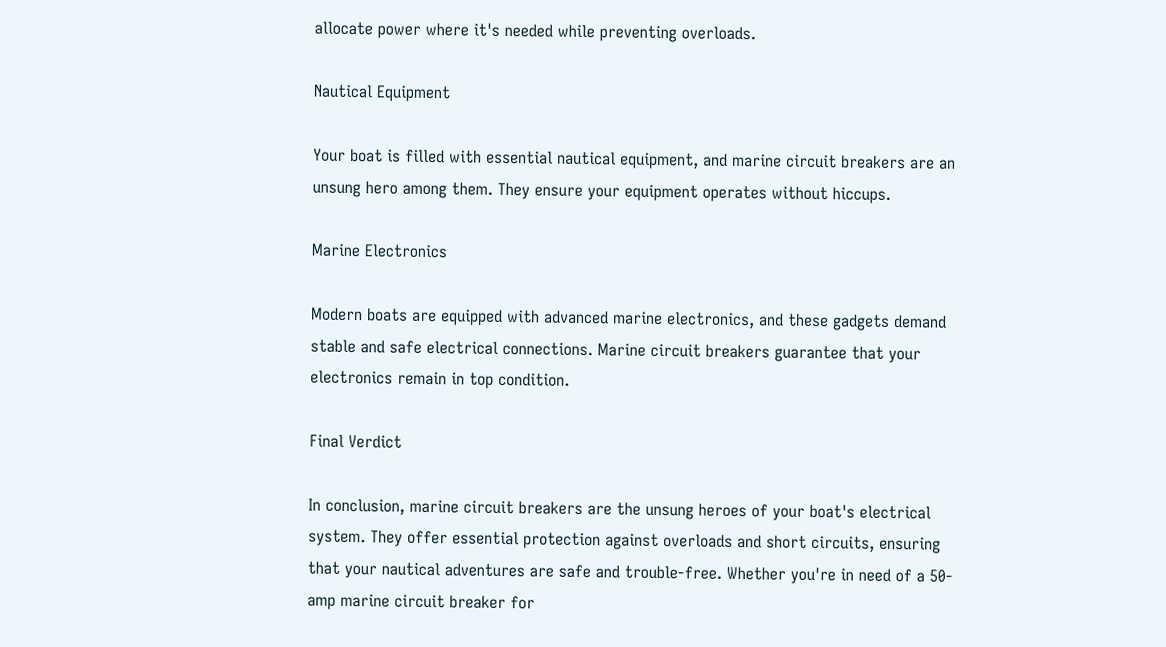allocate power where it's needed while preventing overloads.

Nautical Equipment

Your boat is filled with essential nautical equipment, and marine circuit breakers are an unsung hero among them. They ensure your equipment operates without hiccups.

Marine Electronics

Modern boats are equipped with advanced marine electronics, and these gadgets demand stable and safe electrical connections. Marine circuit breakers guarantee that your electronics remain in top condition.

Final Verdict

In conclusion, marine circuit breakers are the unsung heroes of your boat's electrical system. They offer essential protection against overloads and short circuits, ensuring that your nautical adventures are safe and trouble-free. Whether you're in need of a 50-amp marine circuit breaker for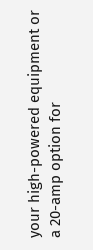your high-powered equipment or a 20-amp option for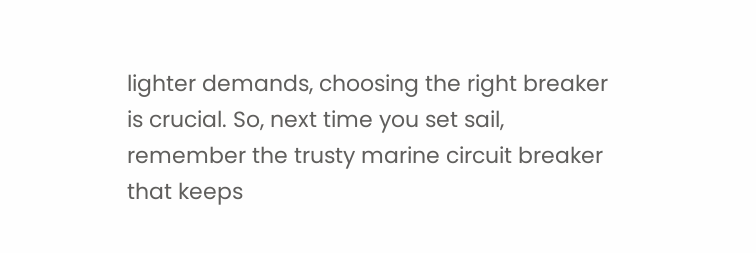lighter demands, choosing the right breaker is crucial. So, next time you set sail, remember the trusty marine circuit breaker that keeps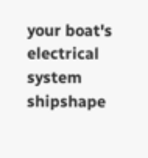your boat's electrical system shipshape